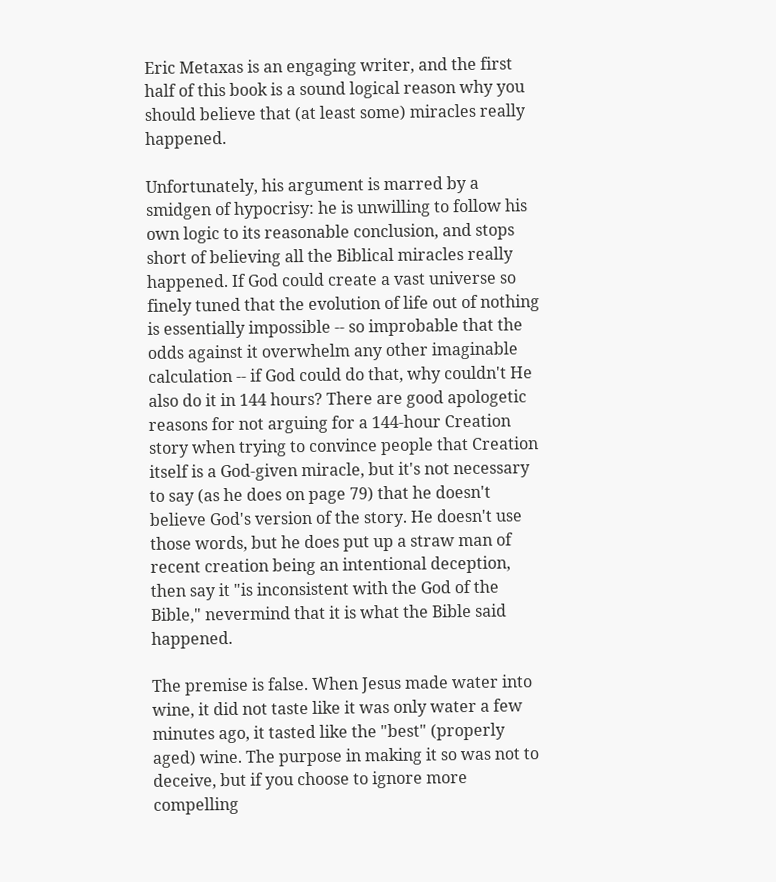Eric Metaxas is an engaging writer, and the first half of this book is a sound logical reason why you should believe that (at least some) miracles really happened.

Unfortunately, his argument is marred by a smidgen of hypocrisy: he is unwilling to follow his own logic to its reasonable conclusion, and stops short of believing all the Biblical miracles really happened. If God could create a vast universe so finely tuned that the evolution of life out of nothing is essentially impossible -- so improbable that the odds against it overwhelm any other imaginable calculation -- if God could do that, why couldn't He also do it in 144 hours? There are good apologetic reasons for not arguing for a 144-hour Creation story when trying to convince people that Creation itself is a God-given miracle, but it's not necessary to say (as he does on page 79) that he doesn't believe God's version of the story. He doesn't use those words, but he does put up a straw man of recent creation being an intentional deception, then say it "is inconsistent with the God of the Bible," nevermind that it is what the Bible said happened.

The premise is false. When Jesus made water into wine, it did not taste like it was only water a few minutes ago, it tasted like the "best" (properly aged) wine. The purpose in making it so was not to deceive, but if you choose to ignore more compelling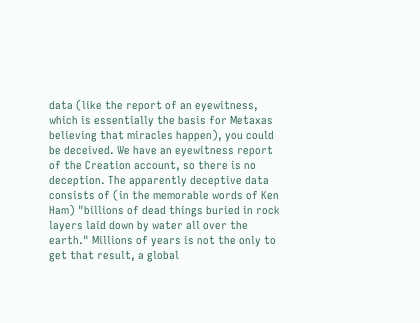data (like the report of an eyewitness, which is essentially the basis for Metaxas believing that miracles happen), you could be deceived. We have an eyewitness report of the Creation account, so there is no deception. The apparently deceptive data consists of (in the memorable words of Ken Ham) "billions of dead things buried in rock layers laid down by water all over the earth." Millions of years is not the only to get that result, a global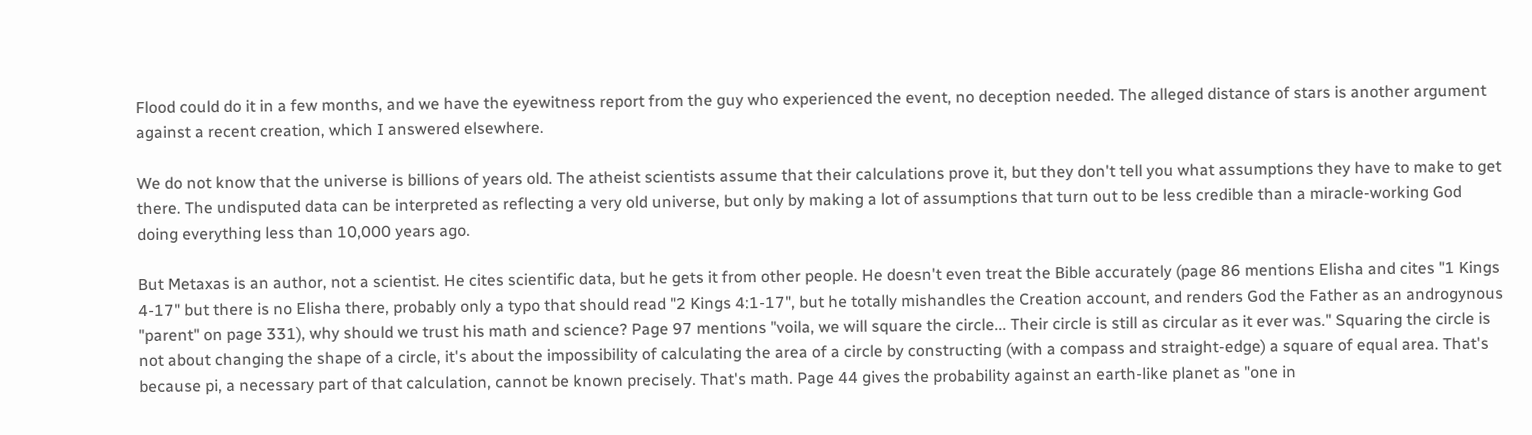Flood could do it in a few months, and we have the eyewitness report from the guy who experienced the event, no deception needed. The alleged distance of stars is another argument against a recent creation, which I answered elsewhere.

We do not know that the universe is billions of years old. The atheist scientists assume that their calculations prove it, but they don't tell you what assumptions they have to make to get there. The undisputed data can be interpreted as reflecting a very old universe, but only by making a lot of assumptions that turn out to be less credible than a miracle-working God doing everything less than 10,000 years ago.

But Metaxas is an author, not a scientist. He cites scientific data, but he gets it from other people. He doesn't even treat the Bible accurately (page 86 mentions Elisha and cites "1 Kings 4-17" but there is no Elisha there, probably only a typo that should read "2 Kings 4:1-17", but he totally mishandles the Creation account, and renders God the Father as an androgynous "parent" on page 331), why should we trust his math and science? Page 97 mentions "voila, we will square the circle... Their circle is still as circular as it ever was." Squaring the circle is not about changing the shape of a circle, it's about the impossibility of calculating the area of a circle by constructing (with a compass and straight-edge) a square of equal area. That's because pi, a necessary part of that calculation, cannot be known precisely. That's math. Page 44 gives the probability against an earth-like planet as "one in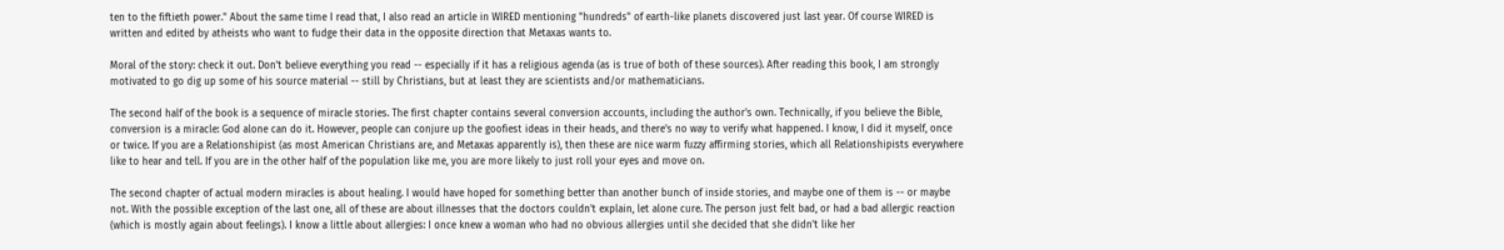ten to the fiftieth power." About the same time I read that, I also read an article in WIRED mentioning "hundreds" of earth-like planets discovered just last year. Of course WIRED is written and edited by atheists who want to fudge their data in the opposite direction that Metaxas wants to.

Moral of the story: check it out. Don't believe everything you read -- especially if it has a religious agenda (as is true of both of these sources). After reading this book, I am strongly motivated to go dig up some of his source material -- still by Christians, but at least they are scientists and/or mathematicians.

The second half of the book is a sequence of miracle stories. The first chapter contains several conversion accounts, including the author's own. Technically, if you believe the Bible, conversion is a miracle: God alone can do it. However, people can conjure up the goofiest ideas in their heads, and there's no way to verify what happened. I know, I did it myself, once or twice. If you are a Relationshipist (as most American Christians are, and Metaxas apparently is), then these are nice warm fuzzy affirming stories, which all Relationshipists everywhere like to hear and tell. If you are in the other half of the population like me, you are more likely to just roll your eyes and move on.

The second chapter of actual modern miracles is about healing. I would have hoped for something better than another bunch of inside stories, and maybe one of them is -- or maybe not. With the possible exception of the last one, all of these are about illnesses that the doctors couldn't explain, let alone cure. The person just felt bad, or had a bad allergic reaction (which is mostly again about feelings). I know a little about allergies: I once knew a woman who had no obvious allergies until she decided that she didn't like her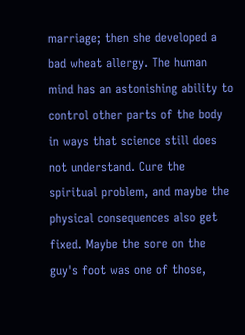marriage; then she developed a bad wheat allergy. The human mind has an astonishing ability to control other parts of the body in ways that science still does not understand. Cure the spiritual problem, and maybe the physical consequences also get fixed. Maybe the sore on the guy's foot was one of those,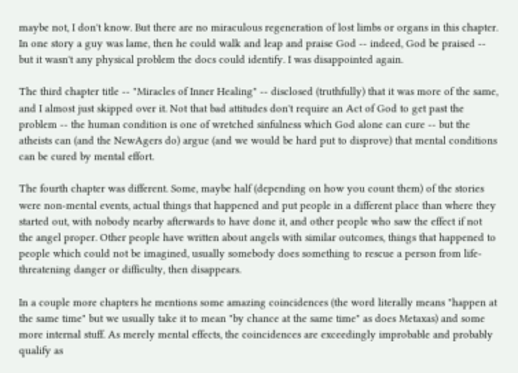maybe not, I don't know. But there are no miraculous regeneration of lost limbs or organs in this chapter. In one story a guy was lame, then he could walk and leap and praise God -- indeed, God be praised -- but it wasn't any physical problem the docs could identify. I was disappointed again.

The third chapter title -- "Miracles of Inner Healing" -- disclosed (truthfully) that it was more of the same, and I almost just skipped over it. Not that bad attitudes don't require an Act of God to get past the problem -- the human condition is one of wretched sinfulness which God alone can cure -- but the atheists can (and the NewAgers do) argue (and we would be hard put to disprove) that mental conditions can be cured by mental effort.

The fourth chapter was different. Some, maybe half (depending on how you count them) of the stories were non-mental events, actual things that happened and put people in a different place than where they started out, with nobody nearby afterwards to have done it, and other people who saw the effect if not the angel proper. Other people have written about angels with similar outcomes, things that happened to people which could not be imagined, usually somebody does something to rescue a person from life-threatening danger or difficulty, then disappears.

In a couple more chapters he mentions some amazing coincidences (the word literally means "happen at the same time" but we usually take it to mean "by chance at the same time" as does Metaxas) and some more internal stuff. As merely mental effects, the coincidences are exceedingly improbable and probably qualify as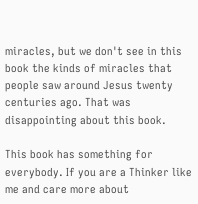miracles, but we don't see in this book the kinds of miracles that people saw around Jesus twenty centuries ago. That was disappointing about this book.

This book has something for everybody. If you are a Thinker like me and care more about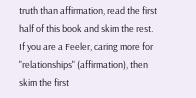truth than affirmation, read the first half of this book and skim the rest. If you are a Feeler, caring more for "relationships" (affirmation), then skim the first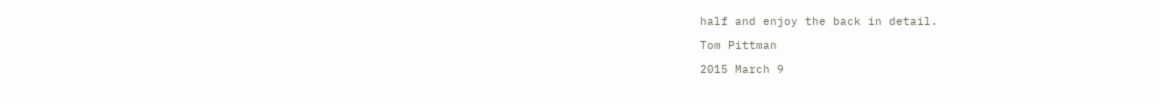half and enjoy the back in detail.

Tom Pittman

2015 March 9